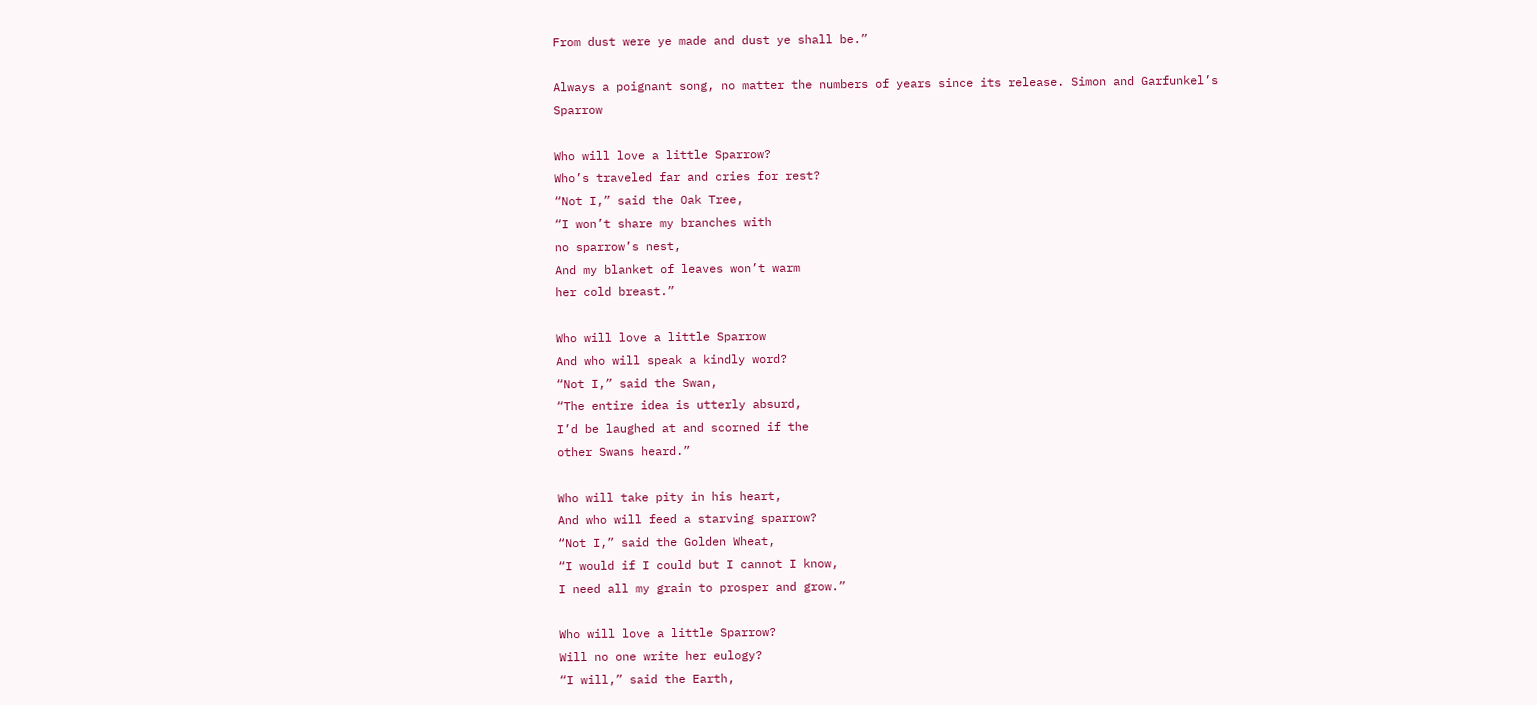From dust were ye made and dust ye shall be.”

Always a poignant song, no matter the numbers of years since its release. Simon and Garfunkel’s  Sparrow

Who will love a little Sparrow?
Who’s traveled far and cries for rest?
“Not I,” said the Oak Tree,
“I won’t share my branches with
no sparrow’s nest,
And my blanket of leaves won’t warm
her cold breast.”

Who will love a little Sparrow
And who will speak a kindly word?
“Not I,” said the Swan,
“The entire idea is utterly absurd,
I’d be laughed at and scorned if the
other Swans heard.”

Who will take pity in his heart,
And who will feed a starving sparrow?
“Not I,” said the Golden Wheat,
“I would if I could but I cannot I know,
I need all my grain to prosper and grow.”

Who will love a little Sparrow?
Will no one write her eulogy?
“I will,” said the Earth,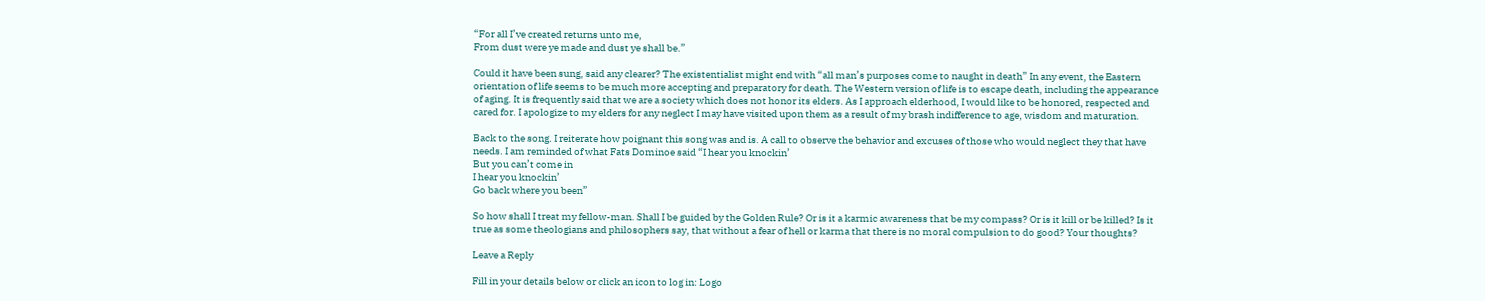“For all I’ve created returns unto me,
From dust were ye made and dust ye shall be.”

Could it have been sung, said any clearer? The existentialist might end with “all man’s purposes come to naught in death” In any event, the Eastern orientation of life seems to be much more accepting and preparatory for death. The Western version of life is to escape death, including the appearance of aging. It is frequently said that we are a society which does not honor its elders. As I approach elderhood, I would like to be honored, respected and cared for. I apologize to my elders for any neglect I may have visited upon them as a result of my brash indifference to age, wisdom and maturation.

Back to the song. I reiterate how poignant this song was and is. A call to observe the behavior and excuses of those who would neglect they that have needs. I am reminded of what Fats Dominoe said “I hear you knockin’
But you can’t come in
I hear you knockin’
Go back where you been”

So how shall I treat my fellow-man. Shall I be guided by the Golden Rule? Or is it a karmic awareness that be my compass? Or is it kill or be killed? Is it true as some theologians and philosophers say, that without a fear of hell or karma that there is no moral compulsion to do good? Your thoughts?

Leave a Reply

Fill in your details below or click an icon to log in: Logo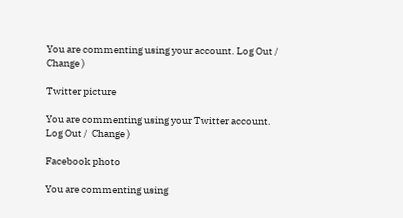You are commenting using your account. Log Out /  Change )

Twitter picture

You are commenting using your Twitter account. Log Out /  Change )

Facebook photo

You are commenting using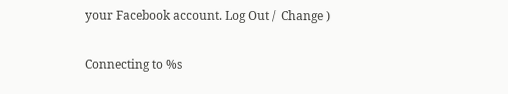your Facebook account. Log Out /  Change )

Connecting to %s